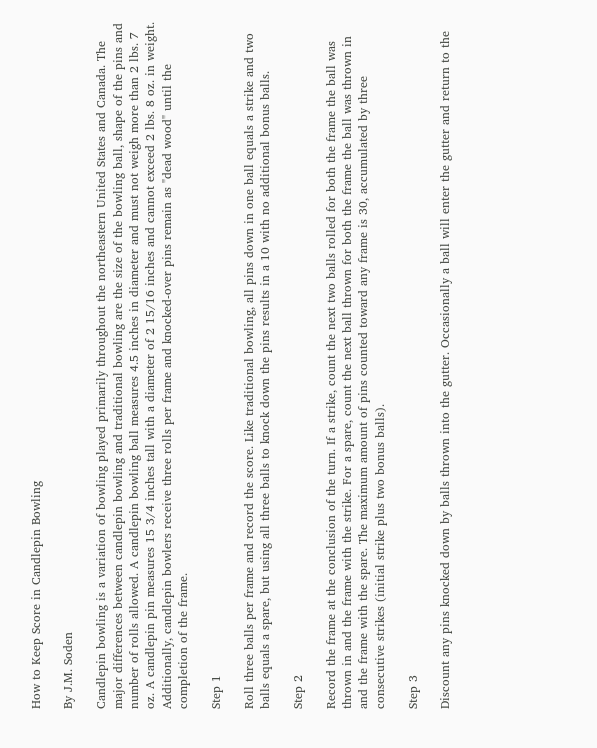How to Keep Score in Candlepin Bowling

By J.M. Soden

Candlepin bowling is a variation of bowling played primarily throughout the northeastern United States and Canada. The major differences between candlepin bowling and traditional bowling are the size of the bowling ball, shape of the pins and number of rolls allowed. A candlepin bowling ball measures 4.5 inches in diameter and must not weigh more than 2 lbs. 7 oz. A candlepin pin measures 15 3/4 inches tall with a diameter of 2 15/16 inches and cannot exceed 2 lbs. 8 oz. in weight. Additionally, candlepin bowlers receive three rolls per frame and knocked-over pins remain as "dead wood" until the completion of the frame.

Step 1

Roll three balls per frame and record the score. Like traditional bowling, all pins down in one ball equals a strike and two balls equals a spare, but using all three balls to knock down the pins results in a 10 with no additional bonus balls.

Step 2

Record the frame at the conclusion of the turn. If a strike, count the next two balls rolled for both the frame the ball was thrown in and the frame with the strike. For a spare, count the next ball thrown for both the frame the ball was thrown in and the frame with the spare. The maximum amount of pins counted toward any frame is 30, accumulated by three consecutive strikes (initial strike plus two bonus balls).

Step 3

Discount any pins knocked down by balls thrown into the gutter. Occasionally a ball will enter the gutter and return to the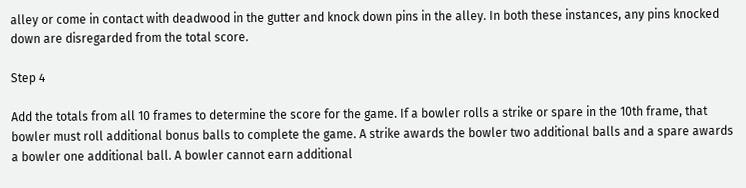alley or come in contact with deadwood in the gutter and knock down pins in the alley. In both these instances, any pins knocked down are disregarded from the total score.

Step 4

Add the totals from all 10 frames to determine the score for the game. If a bowler rolls a strike or spare in the 10th frame, that bowler must roll additional bonus balls to complete the game. A strike awards the bowler two additional balls and a spare awards a bowler one additional ball. A bowler cannot earn additional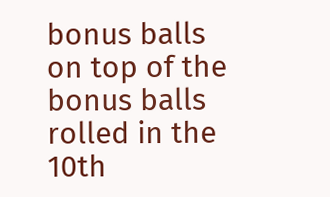bonus balls on top of the bonus balls rolled in the 10th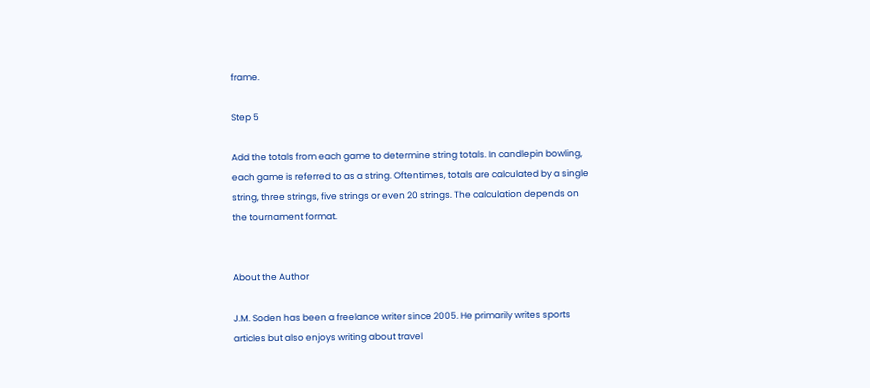frame.

Step 5

Add the totals from each game to determine string totals. In candlepin bowling, each game is referred to as a string. Oftentimes, totals are calculated by a single string, three strings, five strings or even 20 strings. The calculation depends on the tournament format.


About the Author

J.M. Soden has been a freelance writer since 2005. He primarily writes sports articles but also enjoys writing about travel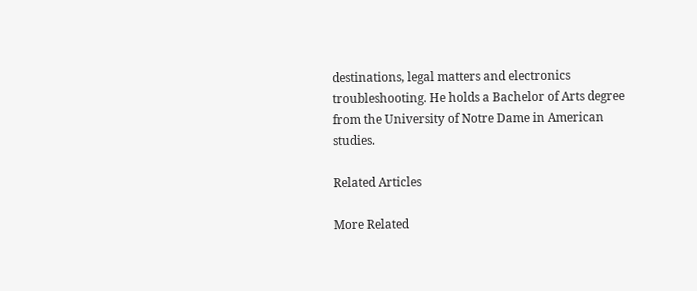destinations, legal matters and electronics troubleshooting. He holds a Bachelor of Arts degree from the University of Notre Dame in American studies.

Related Articles

More Related